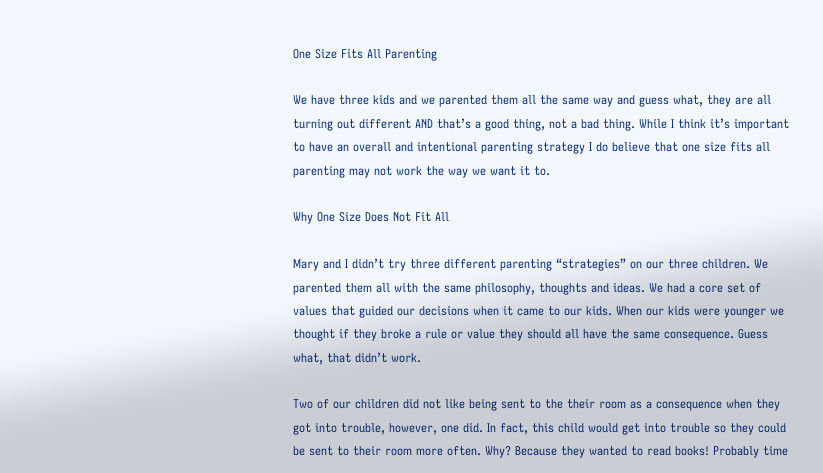One Size Fits All Parenting

We have three kids and we parented them all the same way and guess what, they are all turning out different AND that’s a good thing, not a bad thing. While I think it’s important to have an overall and intentional parenting strategy I do believe that one size fits all parenting may not work the way we want it to.

Why One Size Does Not Fit All

Mary and I didn’t try three different parenting “strategies” on our three children. We parented them all with the same philosophy, thoughts and ideas. We had a core set of values that guided our decisions when it came to our kids. When our kids were younger we thought if they broke a rule or value they should all have the same consequence. Guess what, that didn’t work.

Two of our children did not like being sent to the their room as a consequence when they got into trouble, however, one did. In fact, this child would get into trouble so they could be sent to their room more often. Why? Because they wanted to read books! Probably time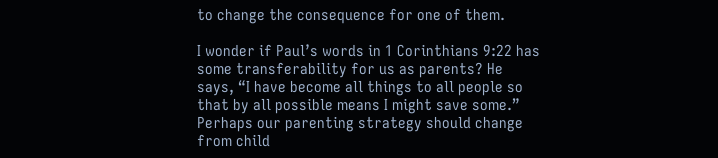to change the consequence for one of them.

I wonder if Paul’s words in 1 Corinthians 9:22 has some transferability for us as parents? He says, “I have become all things to all people so that by all possible means I might save some.”  Perhaps our parenting strategy should change from child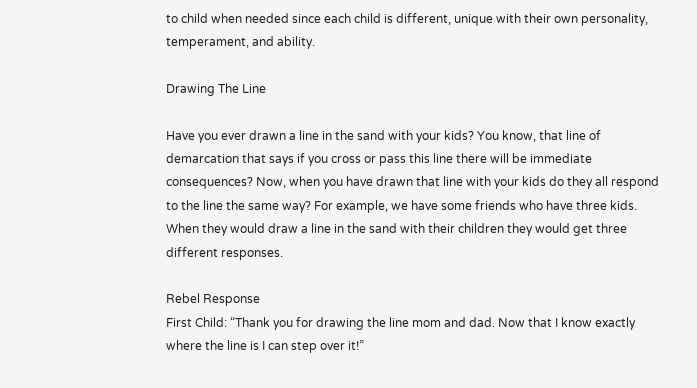to child when needed since each child is different, unique with their own personality, temperament, and ability.

Drawing The Line

Have you ever drawn a line in the sand with your kids? You know, that line of demarcation that says if you cross or pass this line there will be immediate consequences? Now, when you have drawn that line with your kids do they all respond to the line the same way? For example, we have some friends who have three kids. When they would draw a line in the sand with their children they would get three different responses.

Rebel Response
First Child: “Thank you for drawing the line mom and dad. Now that I know exactly where the line is I can step over it!”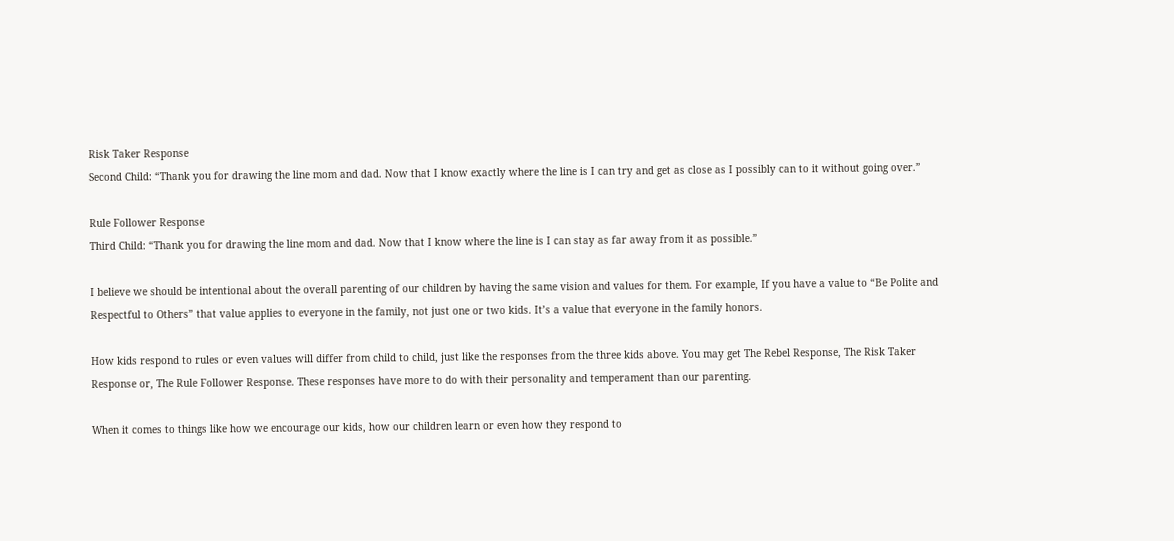Risk Taker Response
Second Child: “Thank you for drawing the line mom and dad. Now that I know exactly where the line is I can try and get as close as I possibly can to it without going over.”

Rule Follower Response
Third Child: “Thank you for drawing the line mom and dad. Now that I know where the line is I can stay as far away from it as possible.”

I believe we should be intentional about the overall parenting of our children by having the same vision and values for them. For example, If you have a value to “Be Polite and Respectful to Others” that value applies to everyone in the family, not just one or two kids. It’s a value that everyone in the family honors.

How kids respond to rules or even values will differ from child to child, just like the responses from the three kids above. You may get The Rebel Response, The Risk Taker Response or, The Rule Follower Response. These responses have more to do with their personality and temperament than our parenting.

When it comes to things like how we encourage our kids, how our children learn or even how they respond to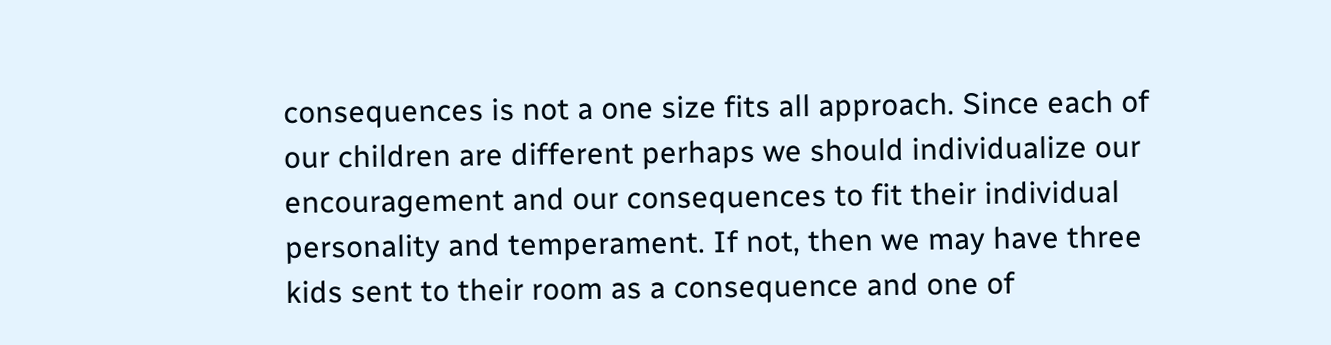consequences is not a one size fits all approach. Since each of our children are different perhaps we should individualize our encouragement and our consequences to fit their individual personality and temperament. If not, then we may have three kids sent to their room as a consequence and one of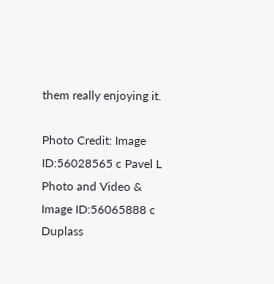them really enjoying it.

Photo Credit: Image ID:56028565 c Pavel L Photo and Video & Image ID:56065888 c Duplass